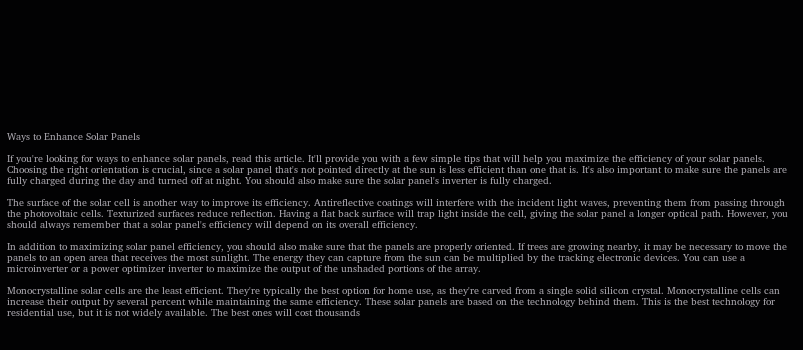Ways to Enhance Solar Panels

If you're looking for ways to enhance solar panels, read this article. It'll provide you with a few simple tips that will help you maximize the efficiency of your solar panels. Choosing the right orientation is crucial, since a solar panel that's not pointed directly at the sun is less efficient than one that is. It's also important to make sure the panels are fully charged during the day and turned off at night. You should also make sure the solar panel's inverter is fully charged.

The surface of the solar cell is another way to improve its efficiency. Antireflective coatings will interfere with the incident light waves, preventing them from passing through the photovoltaic cells. Texturized surfaces reduce reflection. Having a flat back surface will trap light inside the cell, giving the solar panel a longer optical path. However, you should always remember that a solar panel's efficiency will depend on its overall efficiency.

In addition to maximizing solar panel efficiency, you should also make sure that the panels are properly oriented. If trees are growing nearby, it may be necessary to move the panels to an open area that receives the most sunlight. The energy they can capture from the sun can be multiplied by the tracking electronic devices. You can use a microinverter or a power optimizer inverter to maximize the output of the unshaded portions of the array.

Monocrystalline solar cells are the least efficient. They're typically the best option for home use, as they're carved from a single solid silicon crystal. Monocrystalline cells can increase their output by several percent while maintaining the same efficiency. These solar panels are based on the technology behind them. This is the best technology for residential use, but it is not widely available. The best ones will cost thousands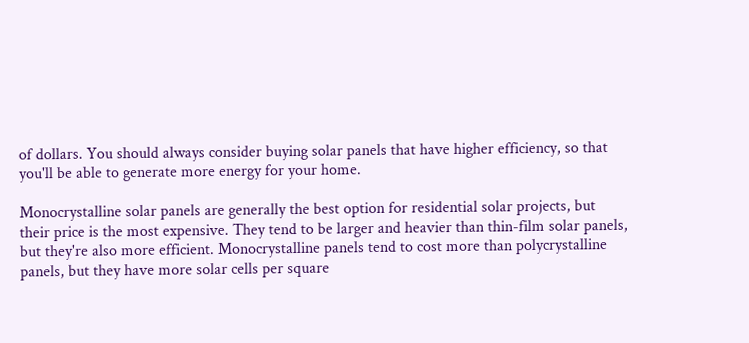of dollars. You should always consider buying solar panels that have higher efficiency, so that you'll be able to generate more energy for your home.

Monocrystalline solar panels are generally the best option for residential solar projects, but their price is the most expensive. They tend to be larger and heavier than thin-film solar panels, but they're also more efficient. Monocrystalline panels tend to cost more than polycrystalline panels, but they have more solar cells per square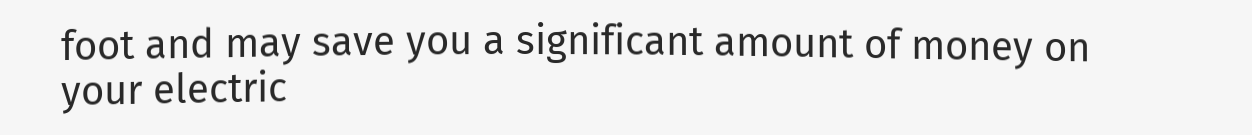foot and may save you a significant amount of money on your electric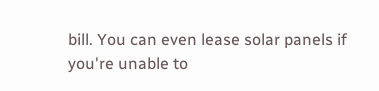bill. You can even lease solar panels if you're unable to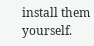install them yourself.